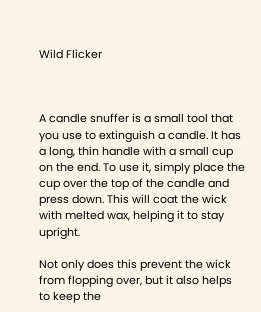Wild Flicker



A candle snuffer is a small tool that you use to extinguish a candle. It has a long, thin handle with a small cup on the end. To use it, simply place the cup over the top of the candle and press down. This will coat the wick with melted wax, helping it to stay upright.

Not only does this prevent the wick from flopping over, but it also helps to keep the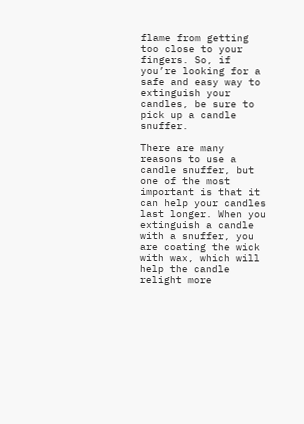flame from getting too close to your fingers. So, if you’re looking for a safe and easy way to extinguish your candles, be sure to pick up a candle snuffer.

There are many reasons to use a candle snuffer, but one of the most important is that it can help your candles last longer. When you extinguish a candle with a snuffer, you are coating the wick with wax, which will help the candle relight more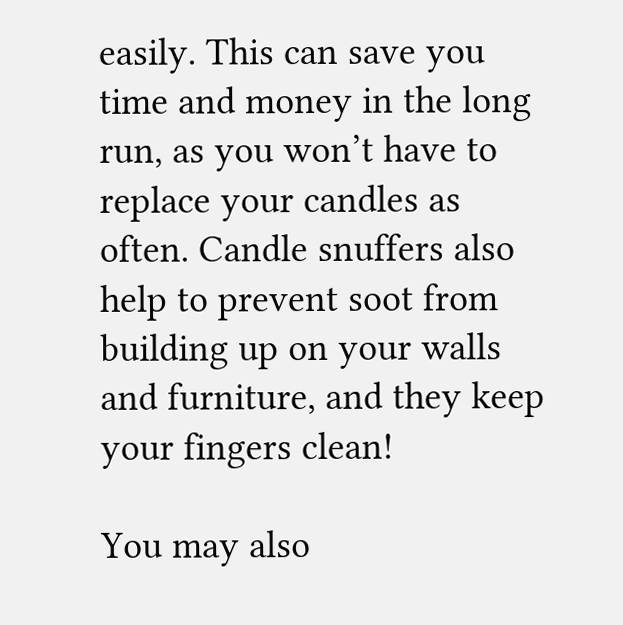easily. This can save you time and money in the long run, as you won’t have to replace your candles as often. Candle snuffers also help to prevent soot from building up on your walls and furniture, and they keep your fingers clean!

You may also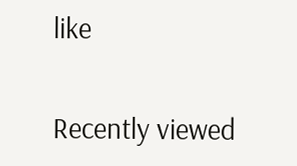like

Recently viewed